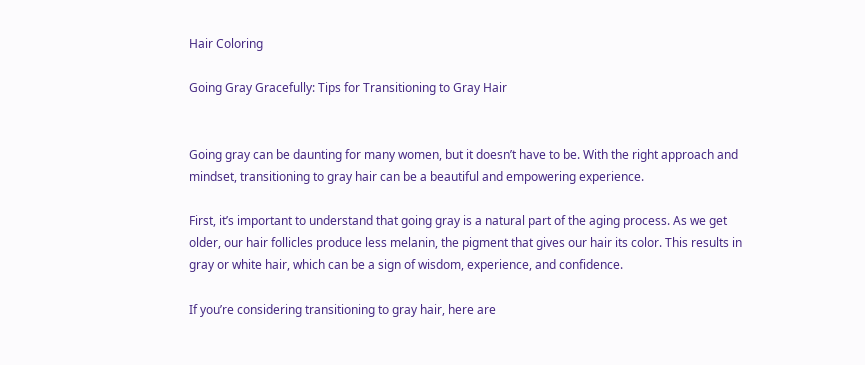Hair Coloring

Going Gray Gracefully: Tips for Transitioning to Gray Hair


Going gray can be daunting for many women, but it doesn’t have to be. With the right approach and mindset, transitioning to gray hair can be a beautiful and empowering experience.

First, it’s important to understand that going gray is a natural part of the aging process. As we get older, our hair follicles produce less melanin, the pigment that gives our hair its color. This results in gray or white hair, which can be a sign of wisdom, experience, and confidence.

If you’re considering transitioning to gray hair, here are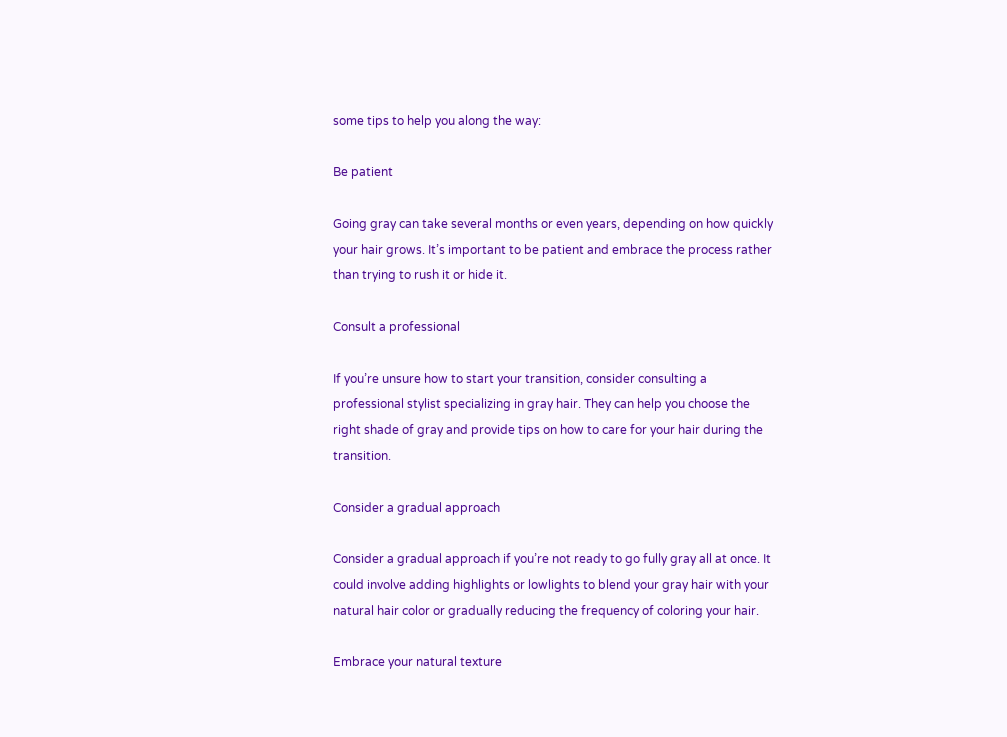some tips to help you along the way:

Be patient

Going gray can take several months or even years, depending on how quickly your hair grows. It’s important to be patient and embrace the process rather than trying to rush it or hide it.

Consult a professional

If you’re unsure how to start your transition, consider consulting a professional stylist specializing in gray hair. They can help you choose the right shade of gray and provide tips on how to care for your hair during the transition.

Consider a gradual approach

Consider a gradual approach if you’re not ready to go fully gray all at once. It could involve adding highlights or lowlights to blend your gray hair with your natural hair color or gradually reducing the frequency of coloring your hair.

Embrace your natural texture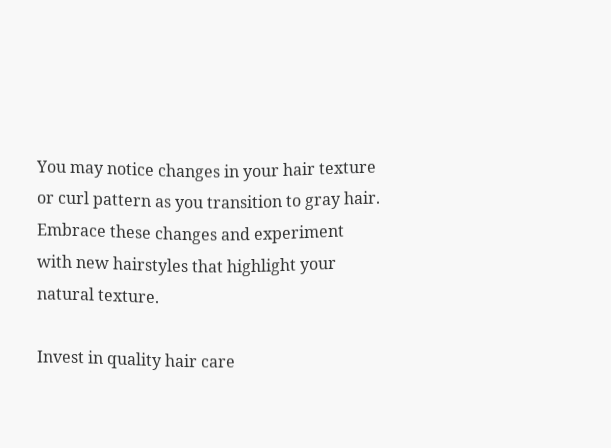You may notice changes in your hair texture or curl pattern as you transition to gray hair. Embrace these changes and experiment with new hairstyles that highlight your natural texture.

Invest in quality hair care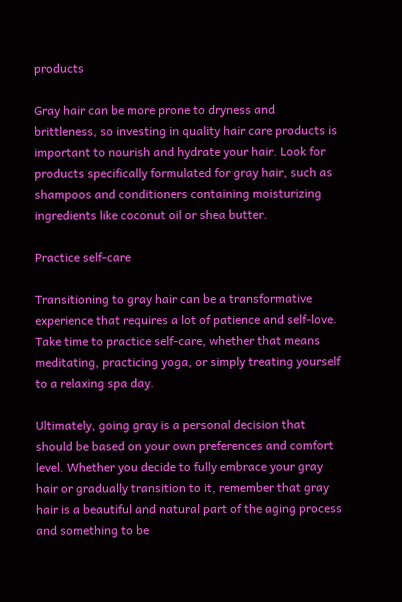products

Gray hair can be more prone to dryness and brittleness, so investing in quality hair care products is important to nourish and hydrate your hair. Look for products specifically formulated for gray hair, such as shampoos and conditioners containing moisturizing ingredients like coconut oil or shea butter.

Practice self-care

Transitioning to gray hair can be a transformative experience that requires a lot of patience and self-love. Take time to practice self-care, whether that means meditating, practicing yoga, or simply treating yourself to a relaxing spa day.

Ultimately, going gray is a personal decision that should be based on your own preferences and comfort level. Whether you decide to fully embrace your gray hair or gradually transition to it, remember that gray hair is a beautiful and natural part of the aging process and something to be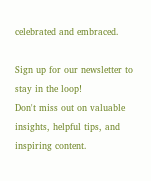celebrated and embraced.

Sign up for our newsletter to stay in the loop!
Don't miss out on valuable insights, helpful tips, and inspiring content.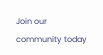Join our community today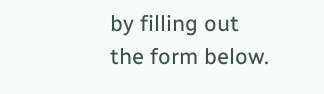by filling out the form below.